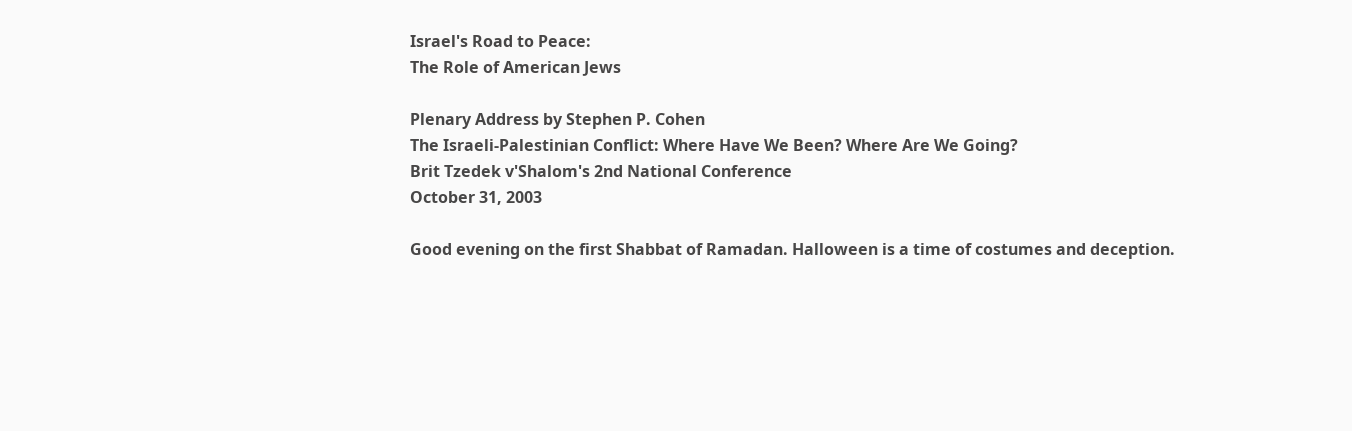Israel's Road to Peace:
The Role of American Jews

Plenary Address by Stephen P. Cohen
The Israeli-Palestinian Conflict: Where Have We Been? Where Are We Going?
Brit Tzedek v'Shalom's 2nd National Conference
October 31, 2003

Good evening on the first Shabbat of Ramadan. Halloween is a time of costumes and deception.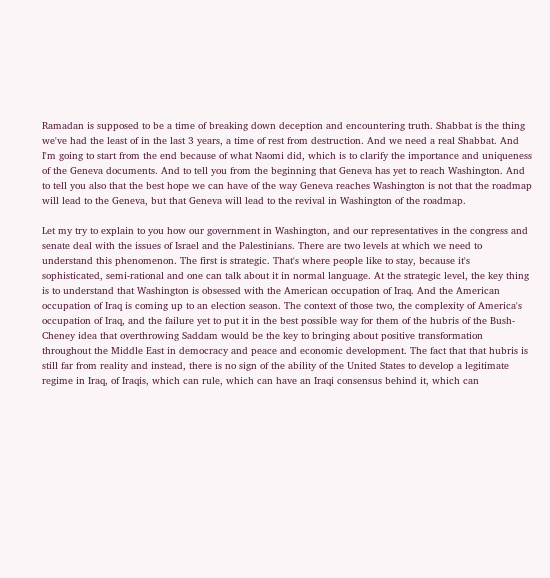Ramadan is supposed to be a time of breaking down deception and encountering truth. Shabbat is the thing we've had the least of in the last 3 years, a time of rest from destruction. And we need a real Shabbat. And I'm going to start from the end because of what Naomi did, which is to clarify the importance and uniqueness of the Geneva documents. And to tell you from the beginning that Geneva has yet to reach Washington. And to tell you also that the best hope we can have of the way Geneva reaches Washington is not that the roadmap will lead to the Geneva, but that Geneva will lead to the revival in Washington of the roadmap.

Let my try to explain to you how our government in Washington, and our representatives in the congress and senate deal with the issues of Israel and the Palestinians. There are two levels at which we need to understand this phenomenon. The first is strategic. That's where people like to stay, because it's sophisticated, semi-rational and one can talk about it in normal language. At the strategic level, the key thing is to understand that Washington is obsessed with the American occupation of Iraq. And the American occupation of Iraq is coming up to an election season. The context of those two, the complexity of America's occupation of Iraq, and the failure yet to put it in the best possible way for them of the hubris of the Bush-Cheney idea that overthrowing Saddam would be the key to bringing about positive transformation throughout the Middle East in democracy and peace and economic development. The fact that that hubris is still far from reality and instead, there is no sign of the ability of the United States to develop a legitimate regime in Iraq, of Iraqis, which can rule, which can have an Iraqi consensus behind it, which can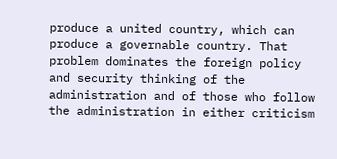produce a united country, which can produce a governable country. That problem dominates the foreign policy and security thinking of the administration and of those who follow the administration in either criticism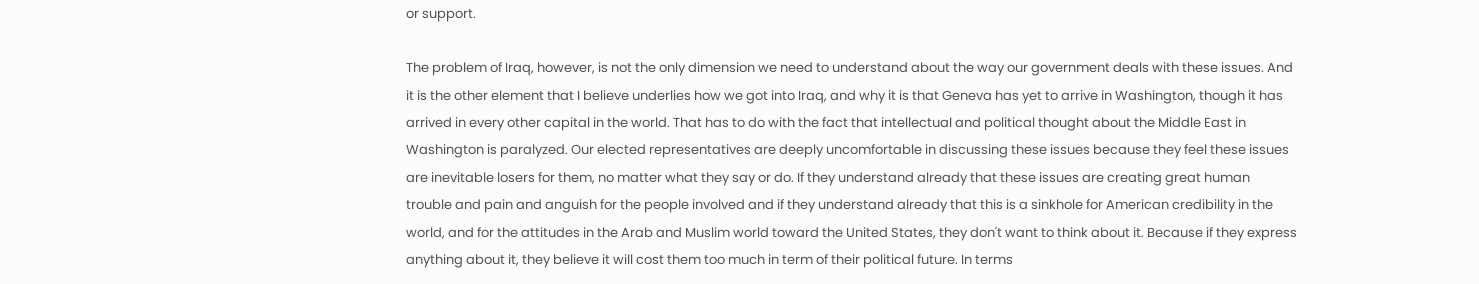or support.

The problem of Iraq, however, is not the only dimension we need to understand about the way our government deals with these issues. And it is the other element that I believe underlies how we got into Iraq, and why it is that Geneva has yet to arrive in Washington, though it has arrived in every other capital in the world. That has to do with the fact that intellectual and political thought about the Middle East in Washington is paralyzed. Our elected representatives are deeply uncomfortable in discussing these issues because they feel these issues are inevitable losers for them, no matter what they say or do. If they understand already that these issues are creating great human trouble and pain and anguish for the people involved and if they understand already that this is a sinkhole for American credibility in the world, and for the attitudes in the Arab and Muslim world toward the United States, they don't want to think about it. Because if they express anything about it, they believe it will cost them too much in term of their political future. In terms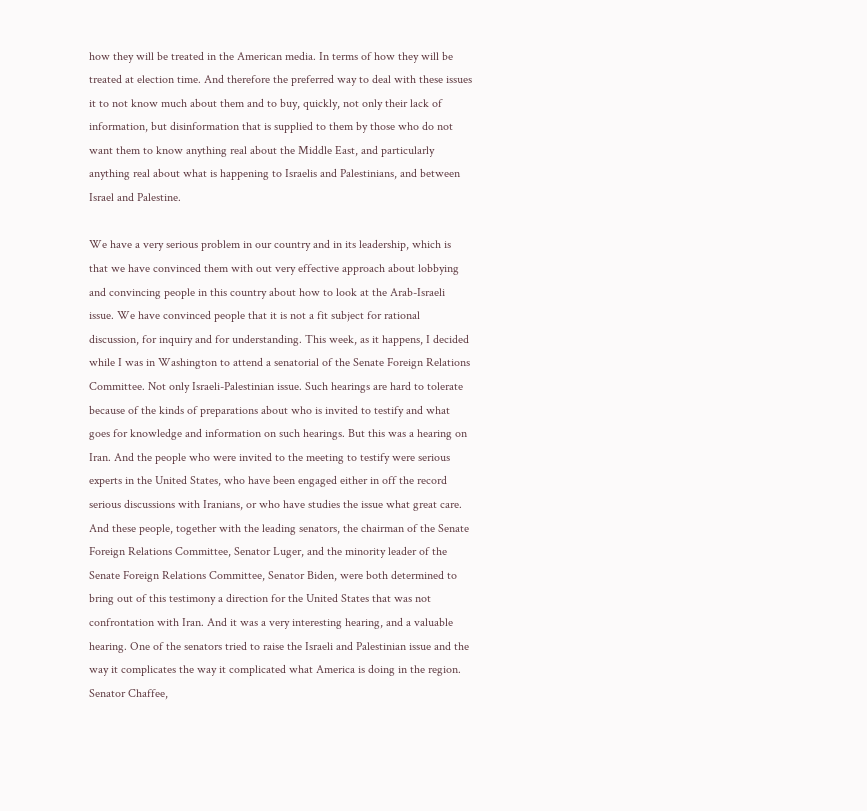how they will be treated in the American media. In terms of how they will be treated at election time. And therefore the preferred way to deal with these issues it to not know much about them and to buy, quickly, not only their lack of information, but disinformation that is supplied to them by those who do not want them to know anything real about the Middle East, and particularly anything real about what is happening to Israelis and Palestinians, and between Israel and Palestine.

We have a very serious problem in our country and in its leadership, which is that we have convinced them with out very effective approach about lobbying and convincing people in this country about how to look at the Arab-Israeli issue. We have convinced people that it is not a fit subject for rational discussion, for inquiry and for understanding. This week, as it happens, I decided while I was in Washington to attend a senatorial of the Senate Foreign Relations Committee. Not only Israeli-Palestinian issue. Such hearings are hard to tolerate because of the kinds of preparations about who is invited to testify and what goes for knowledge and information on such hearings. But this was a hearing on Iran. And the people who were invited to the meeting to testify were serious experts in the United States, who have been engaged either in off the record serious discussions with Iranians, or who have studies the issue what great care. And these people, together with the leading senators, the chairman of the Senate Foreign Relations Committee, Senator Luger, and the minority leader of the Senate Foreign Relations Committee, Senator Biden, were both determined to bring out of this testimony a direction for the United States that was not confrontation with Iran. And it was a very interesting hearing, and a valuable hearing. One of the senators tried to raise the Israeli and Palestinian issue and the way it complicates the way it complicated what America is doing in the region. Senator Chaffee,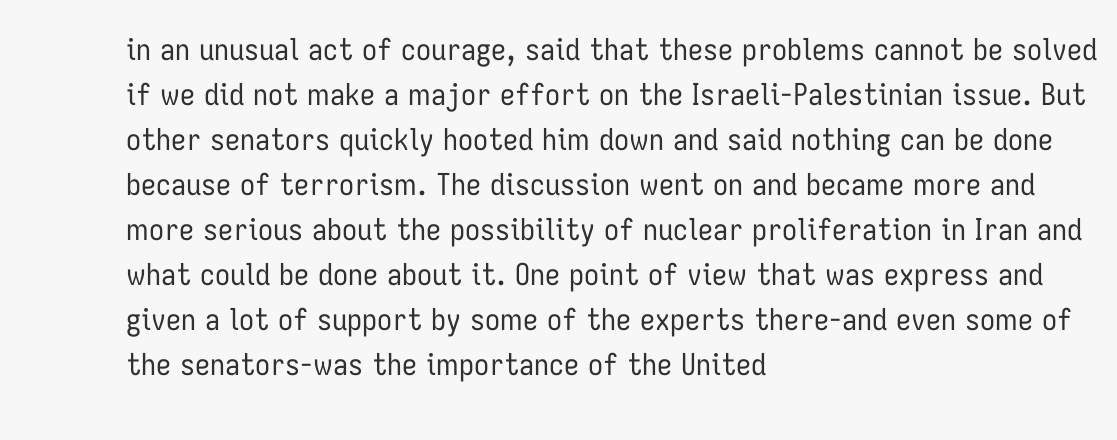in an unusual act of courage, said that these problems cannot be solved if we did not make a major effort on the Israeli-Palestinian issue. But other senators quickly hooted him down and said nothing can be done because of terrorism. The discussion went on and became more and more serious about the possibility of nuclear proliferation in Iran and what could be done about it. One point of view that was express and given a lot of support by some of the experts there-and even some of the senators-was the importance of the United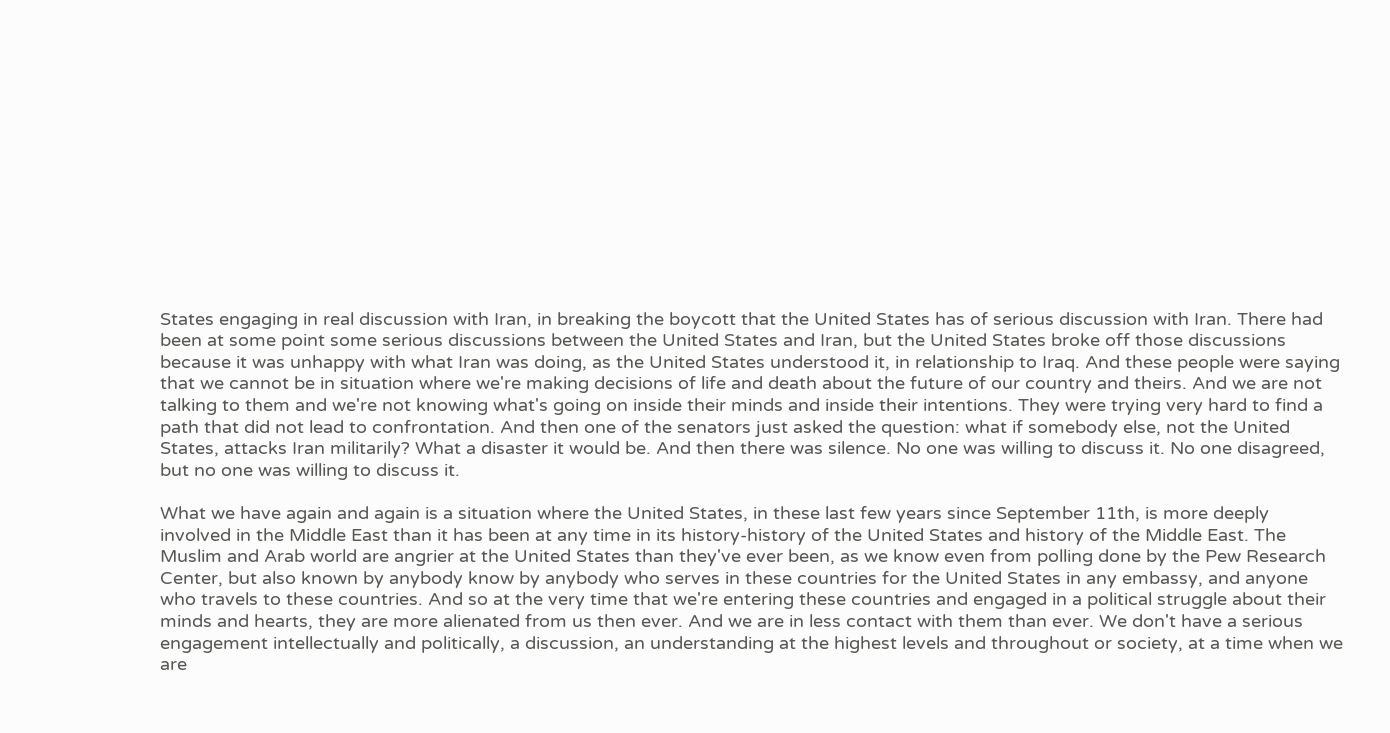States engaging in real discussion with Iran, in breaking the boycott that the United States has of serious discussion with Iran. There had been at some point some serious discussions between the United States and Iran, but the United States broke off those discussions because it was unhappy with what Iran was doing, as the United States understood it, in relationship to Iraq. And these people were saying that we cannot be in situation where we're making decisions of life and death about the future of our country and theirs. And we are not talking to them and we're not knowing what's going on inside their minds and inside their intentions. They were trying very hard to find a path that did not lead to confrontation. And then one of the senators just asked the question: what if somebody else, not the United States, attacks Iran militarily? What a disaster it would be. And then there was silence. No one was willing to discuss it. No one disagreed, but no one was willing to discuss it.

What we have again and again is a situation where the United States, in these last few years since September 11th, is more deeply involved in the Middle East than it has been at any time in its history-history of the United States and history of the Middle East. The Muslim and Arab world are angrier at the United States than they've ever been, as we know even from polling done by the Pew Research Center, but also known by anybody know by anybody who serves in these countries for the United States in any embassy, and anyone who travels to these countries. And so at the very time that we're entering these countries and engaged in a political struggle about their minds and hearts, they are more alienated from us then ever. And we are in less contact with them than ever. We don't have a serious engagement intellectually and politically, a discussion, an understanding at the highest levels and throughout or society, at a time when we are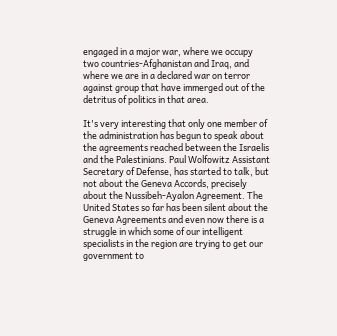engaged in a major war, where we occupy two countries-Afghanistan and Iraq, and where we are in a declared war on terror against group that have immerged out of the detritus of politics in that area.

It's very interesting that only one member of the administration has begun to speak about the agreements reached between the Israelis and the Palestinians. Paul Wolfowitz Assistant Secretary of Defense, has started to talk, but not about the Geneva Accords, precisely about the Nussibeh-Ayalon Agreement. The United States so far has been silent about the Geneva Agreements and even now there is a struggle in which some of our intelligent specialists in the region are trying to get our government to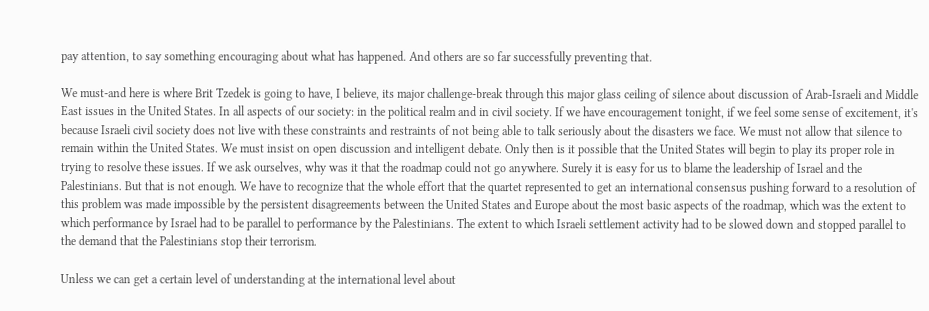pay attention, to say something encouraging about what has happened. And others are so far successfully preventing that.

We must-and here is where Brit Tzedek is going to have, I believe, its major challenge-break through this major glass ceiling of silence about discussion of Arab-Israeli and Middle East issues in the United States. In all aspects of our society: in the political realm and in civil society. If we have encouragement tonight, if we feel some sense of excitement, it's because Israeli civil society does not live with these constraints and restraints of not being able to talk seriously about the disasters we face. We must not allow that silence to remain within the United States. We must insist on open discussion and intelligent debate. Only then is it possible that the United States will begin to play its proper role in trying to resolve these issues. If we ask ourselves, why was it that the roadmap could not go anywhere. Surely it is easy for us to blame the leadership of Israel and the Palestinians. But that is not enough. We have to recognize that the whole effort that the quartet represented to get an international consensus pushing forward to a resolution of this problem was made impossible by the persistent disagreements between the United States and Europe about the most basic aspects of the roadmap, which was the extent to which performance by Israel had to be parallel to performance by the Palestinians. The extent to which Israeli settlement activity had to be slowed down and stopped parallel to the demand that the Palestinians stop their terrorism.

Unless we can get a certain level of understanding at the international level about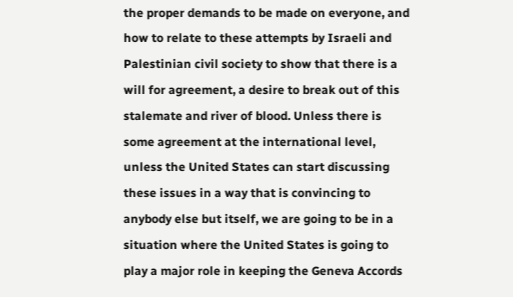the proper demands to be made on everyone, and how to relate to these attempts by Israeli and Palestinian civil society to show that there is a will for agreement, a desire to break out of this stalemate and river of blood. Unless there is some agreement at the international level, unless the United States can start discussing these issues in a way that is convincing to anybody else but itself, we are going to be in a situation where the United States is going to play a major role in keeping the Geneva Accords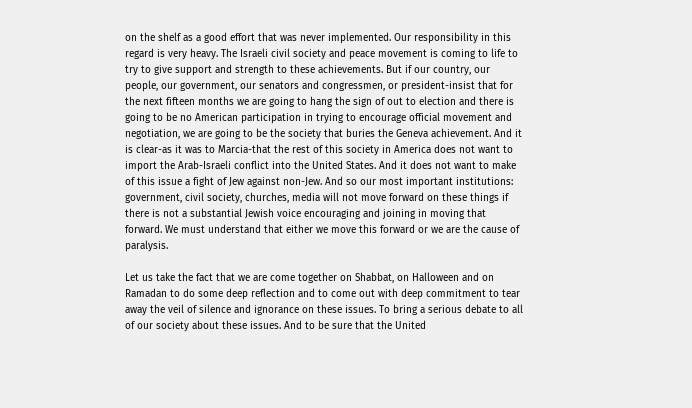on the shelf as a good effort that was never implemented. Our responsibility in this regard is very heavy. The Israeli civil society and peace movement is coming to life to try to give support and strength to these achievements. But if our country, our people, our government, our senators and congressmen, or president-insist that for the next fifteen months we are going to hang the sign of out to election and there is going to be no American participation in trying to encourage official movement and negotiation, we are going to be the society that buries the Geneva achievement. And it is clear-as it was to Marcia-that the rest of this society in America does not want to import the Arab-Israeli conflict into the United States. And it does not want to make of this issue a fight of Jew against non-Jew. And so our most important institutions: government, civil society, churches, media will not move forward on these things if there is not a substantial Jewish voice encouraging and joining in moving that forward. We must understand that either we move this forward or we are the cause of paralysis.

Let us take the fact that we are come together on Shabbat, on Halloween and on Ramadan to do some deep reflection and to come out with deep commitment to tear away the veil of silence and ignorance on these issues. To bring a serious debate to all of our society about these issues. And to be sure that the United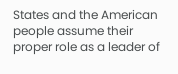States and the American people assume their proper role as a leader of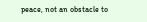peace, not an obstacle to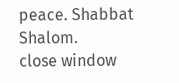peace. Shabbat Shalom.
close window